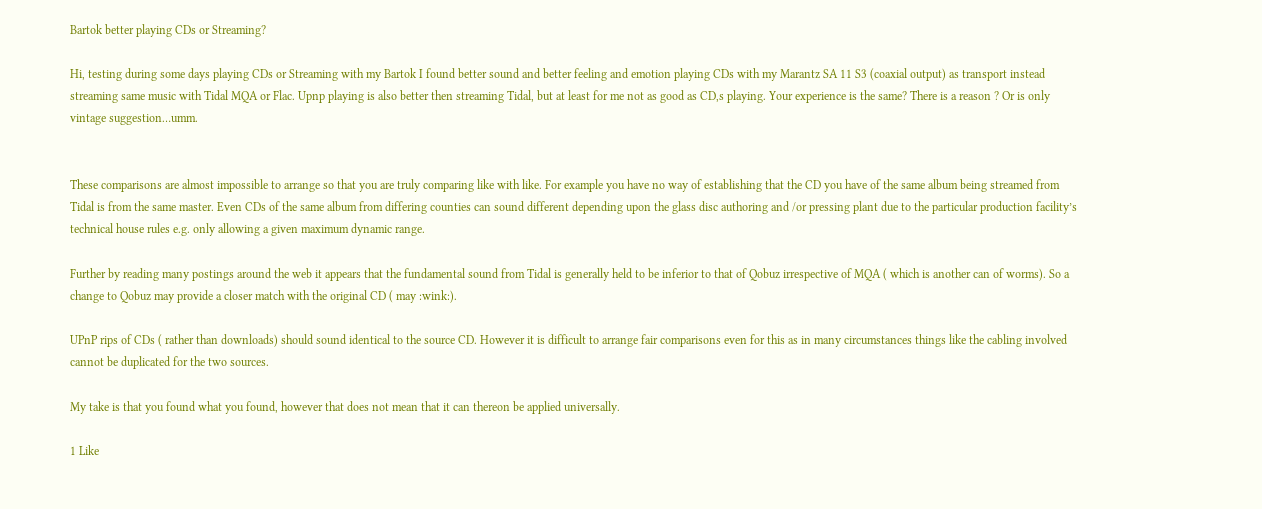Bartok better playing CDs or Streaming?

Hi, testing during some days playing CDs or Streaming with my Bartok I found better sound and better feeling and emotion playing CDs with my Marantz SA 11 S3 (coaxial output) as transport instead streaming same music with Tidal MQA or Flac. Upnp playing is also better then streaming Tidal, but at least for me not as good as CD,s playing. Your experience is the same? There is a reason ? Or is only vintage suggestion…umm.


These comparisons are almost impossible to arrange so that you are truly comparing like with like. For example you have no way of establishing that the CD you have of the same album being streamed from Tidal is from the same master. Even CDs of the same album from differing counties can sound different depending upon the glass disc authoring and /or pressing plant due to the particular production facility’s technical house rules e.g. only allowing a given maximum dynamic range.

Further by reading many postings around the web it appears that the fundamental sound from Tidal is generally held to be inferior to that of Qobuz irrespective of MQA ( which is another can of worms). So a change to Qobuz may provide a closer match with the original CD ( may :wink:).

UPnP rips of CDs ( rather than downloads) should sound identical to the source CD. However it is difficult to arrange fair comparisons even for this as in many circumstances things like the cabling involved cannot be duplicated for the two sources.

My take is that you found what you found, however that does not mean that it can thereon be applied universally.

1 Like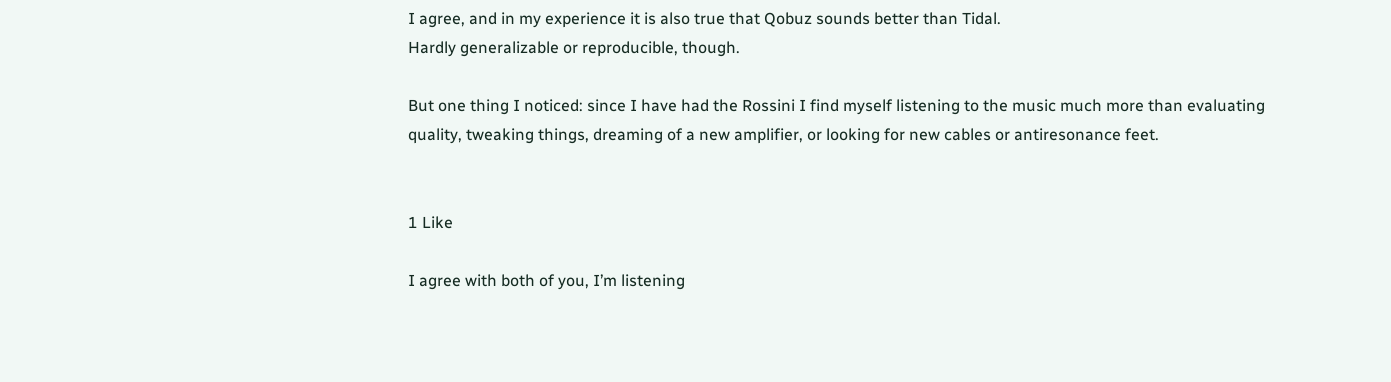I agree, and in my experience it is also true that Qobuz sounds better than Tidal.
Hardly generalizable or reproducible, though.

But one thing I noticed: since I have had the Rossini I find myself listening to the music much more than evaluating quality, tweaking things, dreaming of a new amplifier, or looking for new cables or antiresonance feet.


1 Like

I agree with both of you, I’m listening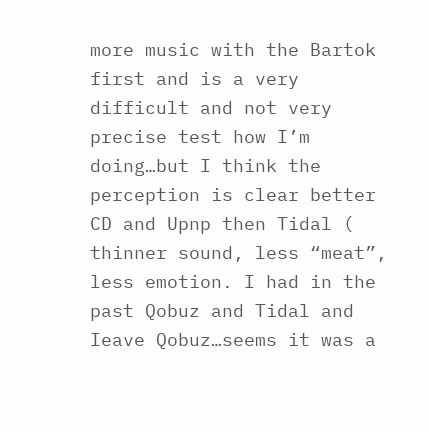more music with the Bartok first and is a very difficult and not very precise test how I’m doing…but I think the perception is clear better CD and Upnp then Tidal ( thinner sound, less “meat”, less emotion. I had in the past Qobuz and Tidal and Ieave Qobuz…seems it was a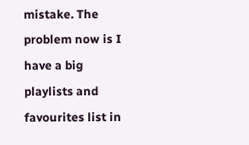mistake. The problem now is I have a big playlists and favourites list in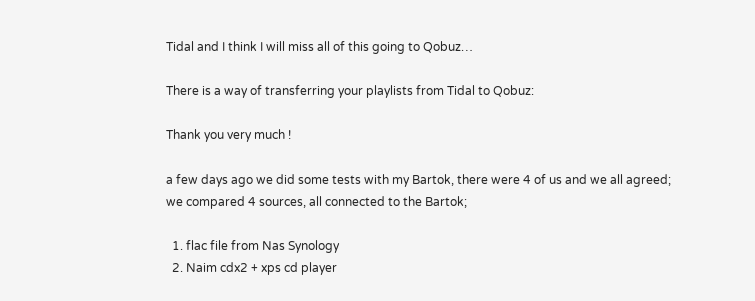Tidal and I think I will miss all of this going to Qobuz…

There is a way of transferring your playlists from Tidal to Qobuz:

Thank you very much !

a few days ago we did some tests with my Bartok, there were 4 of us and we all agreed;
we compared 4 sources, all connected to the Bartok;

  1. flac file from Nas Synology
  2. Naim cdx2 + xps cd player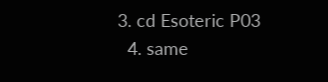3. cd Esoteric P03
  4. same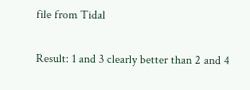file from Tidal

Result: 1 and 3 clearly better than 2 and 4